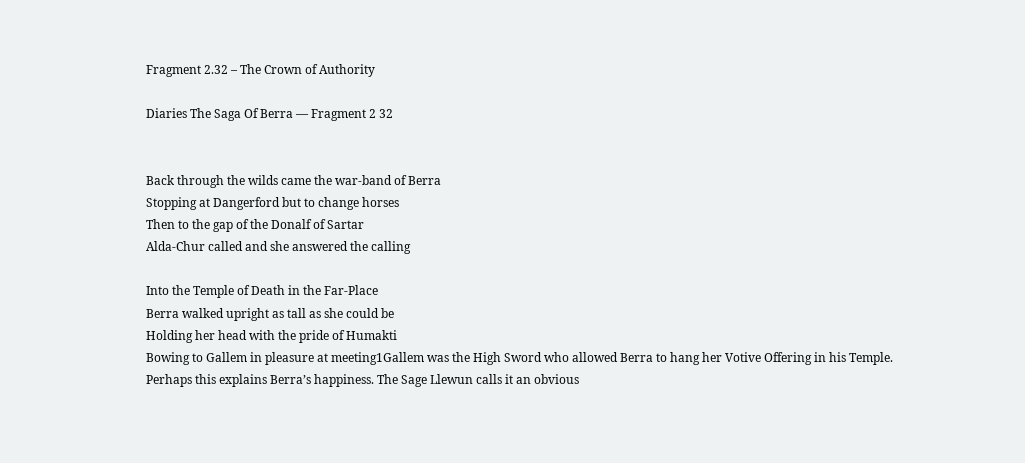Fragment 2.32 – The Crown of Authority

Diaries The Saga Of Berra — Fragment 2 32


Back through the wilds came the war-band of Berra
Stopping at Dangerford but to change horses
Then to the gap of the Donalf of Sartar
Alda-Chur called and she answered the calling

Into the Temple of Death in the Far-Place
Berra walked upright as tall as she could be
Holding her head with the pride of Humakti
Bowing to Gallem in pleasure at meeting1Gallem was the High Sword who allowed Berra to hang her Votive Offering in his Temple. Perhaps this explains Berra’s happiness. The Sage Llewun calls it an obvious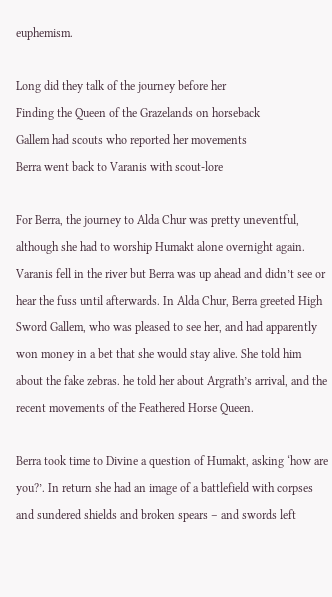euphemism.

Long did they talk of the journey before her
Finding the Queen of the Grazelands on horseback
Gallem had scouts who reported her movements
Berra went back to Varanis with scout-lore

For Berra, the journey to Alda Chur was pretty uneventful, although she had to worship Humakt alone overnight again. Varanis fell in the river but Berra was up ahead and didn’t see or hear the fuss until afterwards. In Alda Chur, Berra greeted High Sword Gallem, who was pleased to see her, and had apparently won money in a bet that she would stay alive. She told him about the fake zebras. he told her about Argrath’s arrival, and the recent movements of the Feathered Horse Queen.

Berra took time to Divine a question of Humakt, asking ‘how are you?’. In return she had an image of a battlefield with corpses and sundered shields and broken spears – and swords left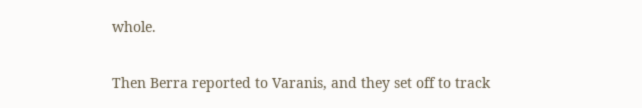whole.

Then Berra reported to Varanis, and they set off to track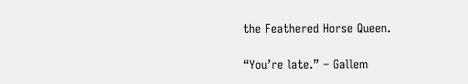the Feathered Horse Queen.

“You’re late.” – Gallem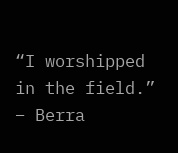“I worshipped in the field.” – Berra